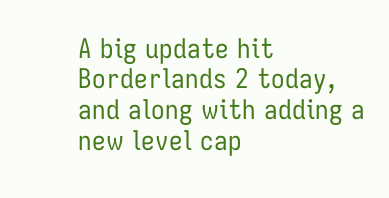A big update hit Borderlands 2 today, and along with adding a new level cap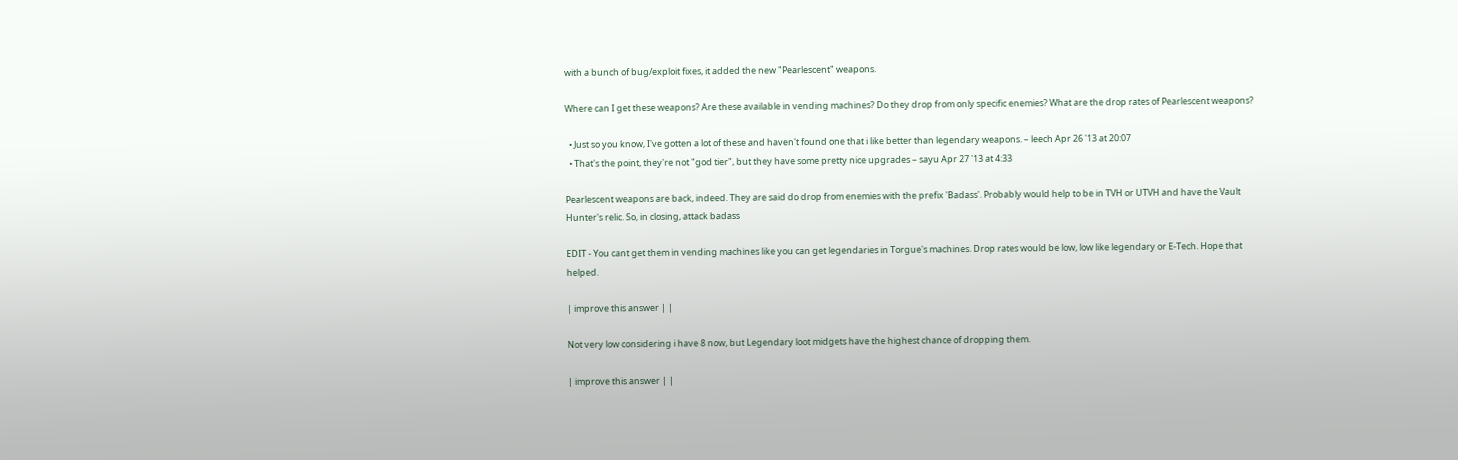with a bunch of bug/exploit fixes, it added the new "Pearlescent" weapons.

Where can I get these weapons? Are these available in vending machines? Do they drop from only specific enemies? What are the drop rates of Pearlescent weapons?

  • Just so you know, I've gotten a lot of these and haven't found one that i like better than legendary weapons. – leech Apr 26 '13 at 20:07
  • That's the point, they're not "god tier", but they have some pretty nice upgrades – sayu Apr 27 '13 at 4:33

Pearlescent weapons are back, indeed. They are said do drop from enemies with the prefix 'Badass'. Probably would help to be in TVH or UTVH and have the Vault Hunter's relic. So, in closing, attack badass

EDIT - You cant get them in vending machines like you can get legendaries in Torgue's machines. Drop rates would be low, low like legendary or E-Tech. Hope that helped.

| improve this answer | |

Not very low considering i have 8 now, but Legendary loot midgets have the highest chance of dropping them.

| improve this answer | |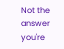Not the answer you're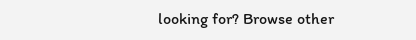looking for? Browse other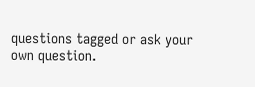questions tagged or ask your own question.